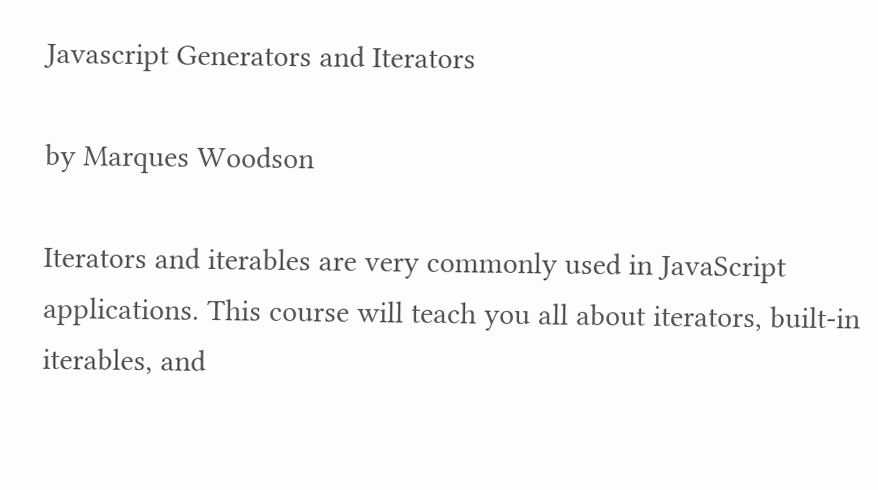Javascript Generators and Iterators

by Marques Woodson

Iterators and iterables are very commonly used in JavaScript applications. This course will teach you all about iterators, built-in iterables, and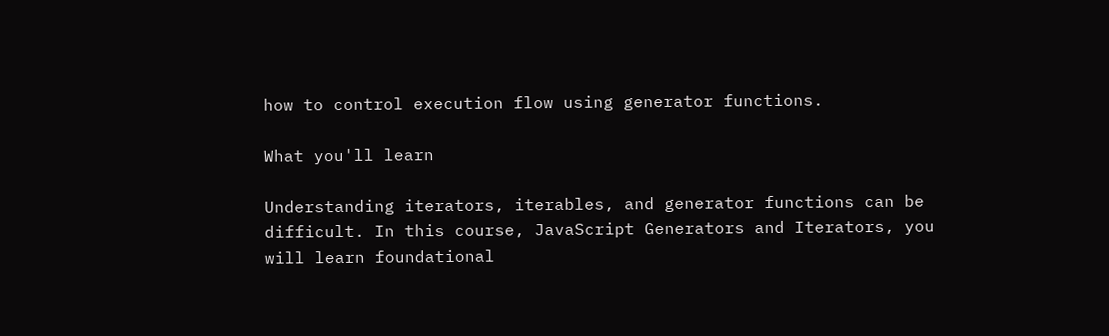how to control execution flow using generator functions.

What you'll learn

Understanding iterators, iterables, and generator functions can be difficult. In this course, JavaScript Generators and Iterators, you will learn foundational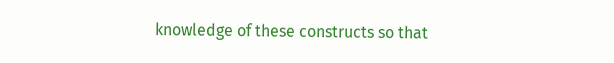knowledge of these constructs so that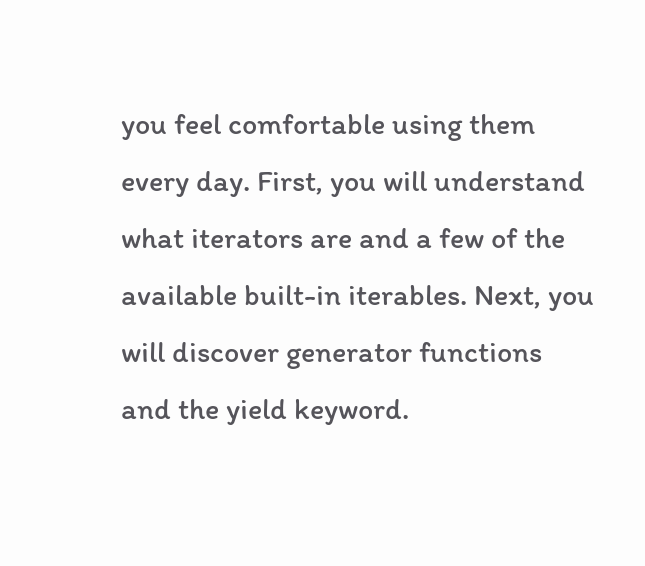you feel comfortable using them every day. First, you will understand what iterators are and a few of the available built-in iterables. Next, you will discover generator functions and the yield keyword.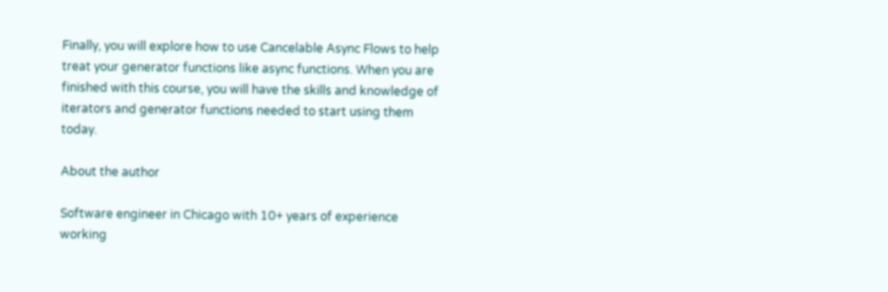Finally, you will explore how to use Cancelable Async Flows to help treat your generator functions like async functions. When you are finished with this course, you will have the skills and knowledge of iterators and generator functions needed to start using them today.

About the author

Software engineer in Chicago with 10+ years of experience working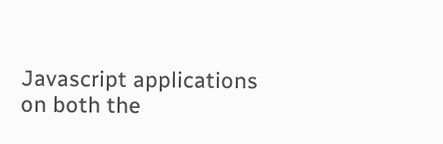Javascript applications on both the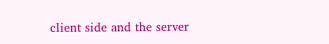client side and the server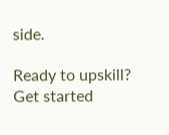side.

Ready to upskill? Get started